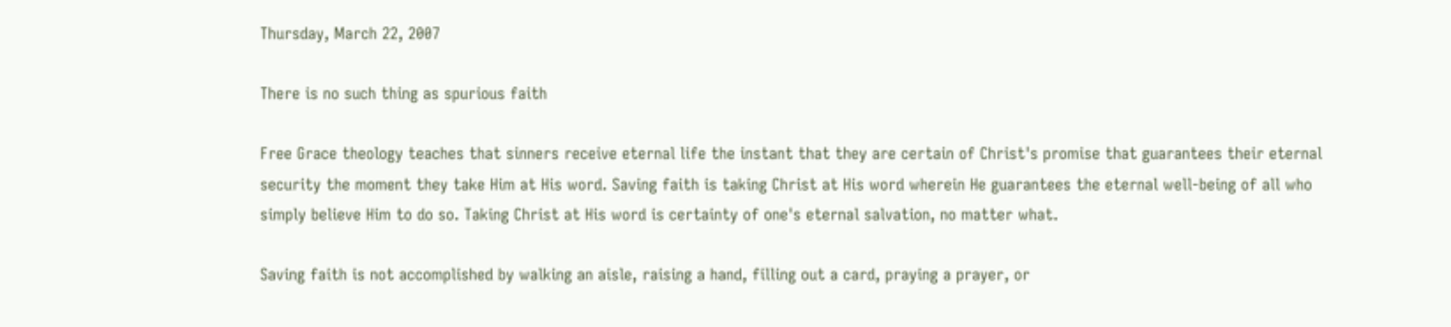Thursday, March 22, 2007

There is no such thing as spurious faith

Free Grace theology teaches that sinners receive eternal life the instant that they are certain of Christ's promise that guarantees their eternal security the moment they take Him at His word. Saving faith is taking Christ at His word wherein He guarantees the eternal well-being of all who simply believe Him to do so. Taking Christ at His word is certainty of one's eternal salvation, no matter what.

Saving faith is not accomplished by walking an aisle, raising a hand, filling out a card, praying a prayer, or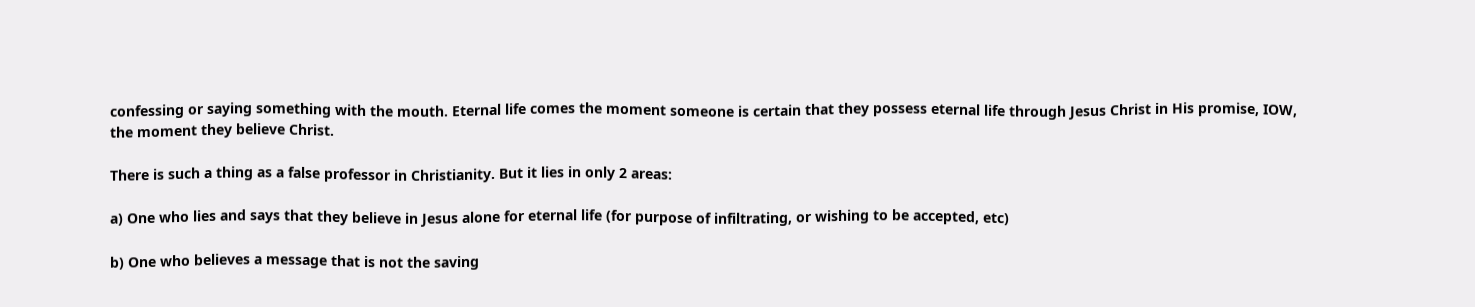confessing or saying something with the mouth. Eternal life comes the moment someone is certain that they possess eternal life through Jesus Christ in His promise, IOW, the moment they believe Christ.

There is such a thing as a false professor in Christianity. But it lies in only 2 areas:

a) One who lies and says that they believe in Jesus alone for eternal life (for purpose of infiltrating, or wishing to be accepted, etc)

b) One who believes a message that is not the saving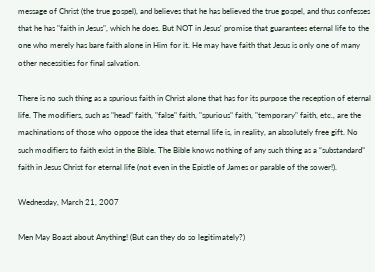message of Christ (the true gospel), and believes that he has believed the true gospel, and thus confesses that he has "faith in Jesus", which he does. But NOT in Jesus' promise that guarantees eternal life to the one who merely has bare faith alone in Him for it. He may have faith that Jesus is only one of many other necessities for final salvation.

There is no such thing as a spurious faith in Christ alone that has for its purpose the reception of eternal life. The modifiers, such as "head" faith, "false" faith, "spurious" faith, "temporary" faith, etc., are the machinations of those who oppose the idea that eternal life is, in reality, an absolutely free gift. No such modifiers to faith exist in the Bible. The Bible knows nothing of any such thing as a “substandard” faith in Jesus Christ for eternal life (not even in the Epistle of James or parable of the sower!).

Wednesday, March 21, 2007

Men May Boast about Anything! (But can they do so legitimately?)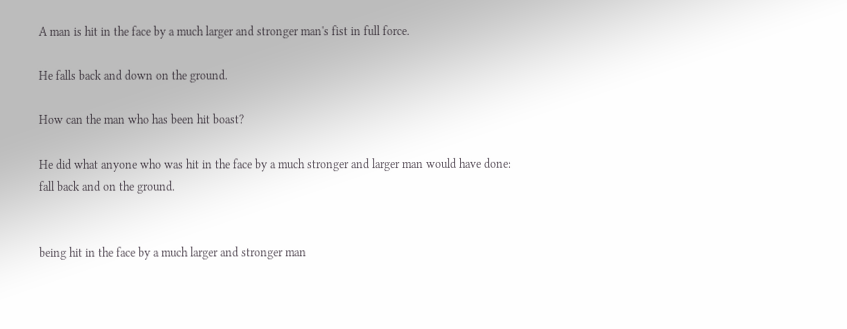A man is hit in the face by a much larger and stronger man's fist in full force.

He falls back and down on the ground.

How can the man who has been hit boast?

He did what anyone who was hit in the face by a much stronger and larger man would have done: fall back and on the ground.


being hit in the face by a much larger and stronger man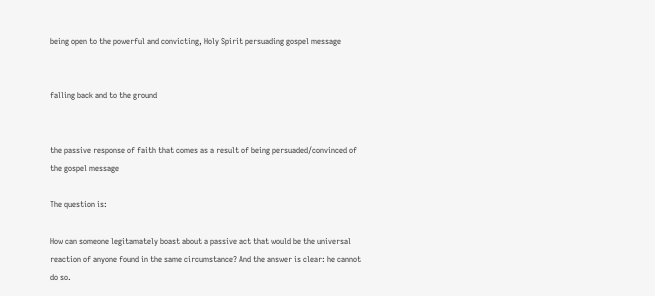being open to the powerful and convicting, Holy Spirit persuading gospel message


falling back and to the ground


the passive response of faith that comes as a result of being persuaded/convinced of the gospel message

The question is:

How can someone legitamately boast about a passive act that would be the universal reaction of anyone found in the same circumstance? And the answer is clear: he cannot do so.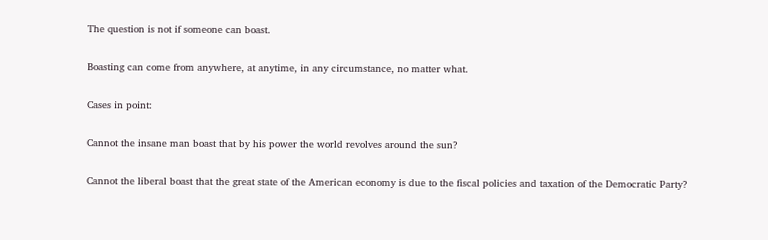The question is not if someone can boast.

Boasting can come from anywhere, at anytime, in any circumstance, no matter what.

Cases in point:

Cannot the insane man boast that by his power the world revolves around the sun?

Cannot the liberal boast that the great state of the American economy is due to the fiscal policies and taxation of the Democratic Party?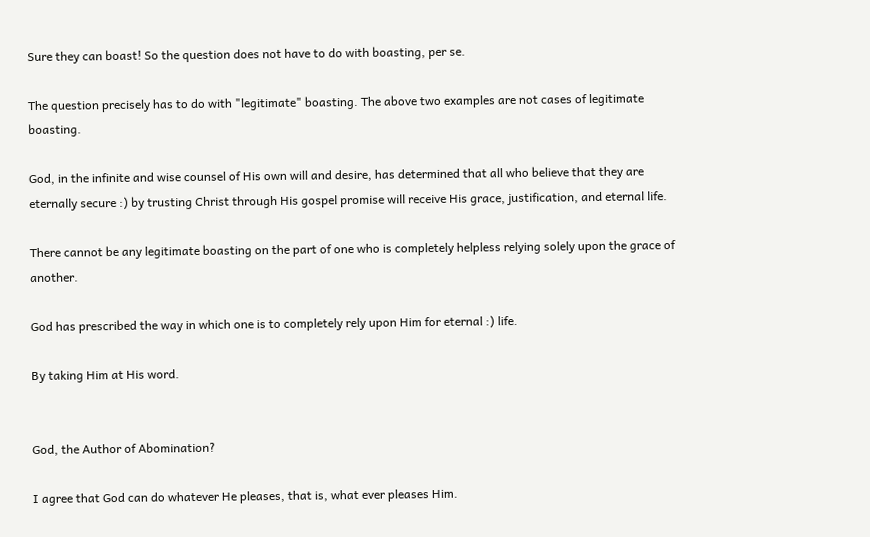Sure they can boast! So the question does not have to do with boasting, per se.

The question precisely has to do with "legitimate" boasting. The above two examples are not cases of legitimate boasting.

God, in the infinite and wise counsel of His own will and desire, has determined that all who believe that they are eternally secure :) by trusting Christ through His gospel promise will receive His grace, justification, and eternal life.

There cannot be any legitimate boasting on the part of one who is completely helpless relying solely upon the grace of another.

God has prescribed the way in which one is to completely rely upon Him for eternal :) life.

By taking Him at His word.


God, the Author of Abomination?

I agree that God can do whatever He pleases, that is, what ever pleases Him.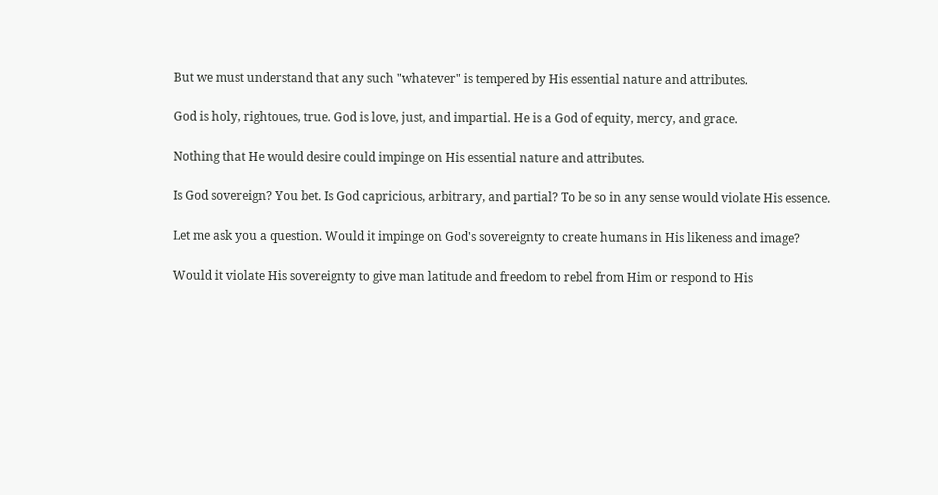But we must understand that any such "whatever" is tempered by His essential nature and attributes.

God is holy, rightoues, true. God is love, just, and impartial. He is a God of equity, mercy, and grace.

Nothing that He would desire could impinge on His essential nature and attributes.

Is God sovereign? You bet. Is God capricious, arbitrary, and partial? To be so in any sense would violate His essence.

Let me ask you a question. Would it impinge on God's sovereignty to create humans in His likeness and image?

Would it violate His sovereignty to give man latitude and freedom to rebel from Him or respond to His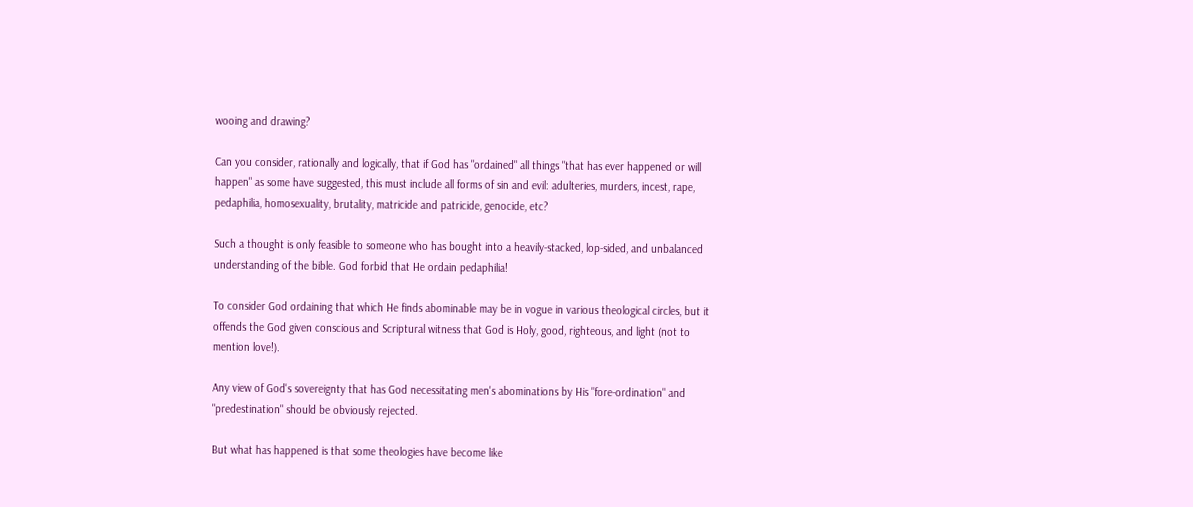wooing and drawing?

Can you consider, rationally and logically, that if God has "ordained" all things "that has ever happened or will happen" as some have suggested, this must include all forms of sin and evil: adulteries, murders, incest, rape, pedaphilia, homosexuality, brutality, matricide and patricide, genocide, etc?

Such a thought is only feasible to someone who has bought into a heavily-stacked, lop-sided, and unbalanced understanding of the bible. God forbid that He ordain pedaphilia!

To consider God ordaining that which He finds abominable may be in vogue in various theological circles, but it offends the God given conscious and Scriptural witness that God is Holy, good, righteous, and light (not to mention love!).

Any view of God's sovereignty that has God necessitating men's abominations by His "fore-ordination" and "predestination" should be obviously rejected.

But what has happened is that some theologies have become like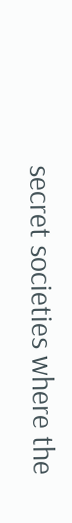secret societies where the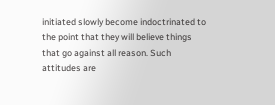initiated slowly become indoctrinated to the point that they will believe things that go against all reason. Such attitudes are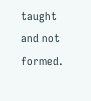taught and not formed.